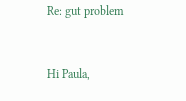Re: gut problem


Hi Paula,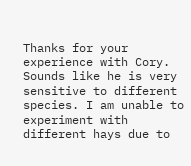Thanks for your experience with Cory. Sounds like he is very sensitive to different species. I am unable to experiment with different hays due to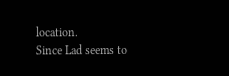location.
Since Lad seems to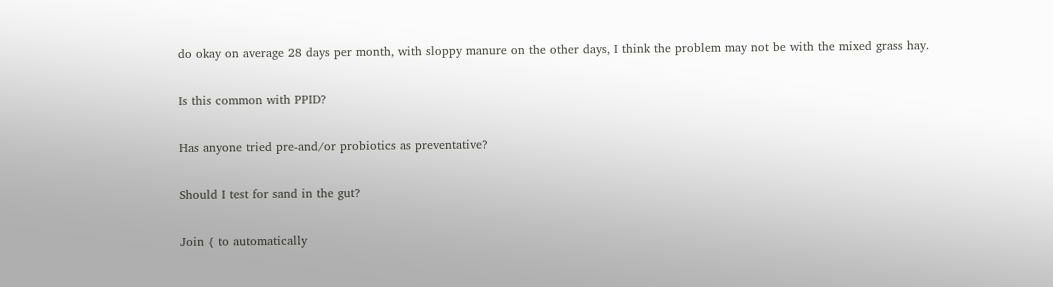do okay on average 28 days per month, with sloppy manure on the other days, I think the problem may not be with the mixed grass hay.

Is this common with PPID?

Has anyone tried pre-and/or probiotics as preventative?

Should I test for sand in the gut?

Join { to automatically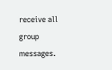receive all group messages.